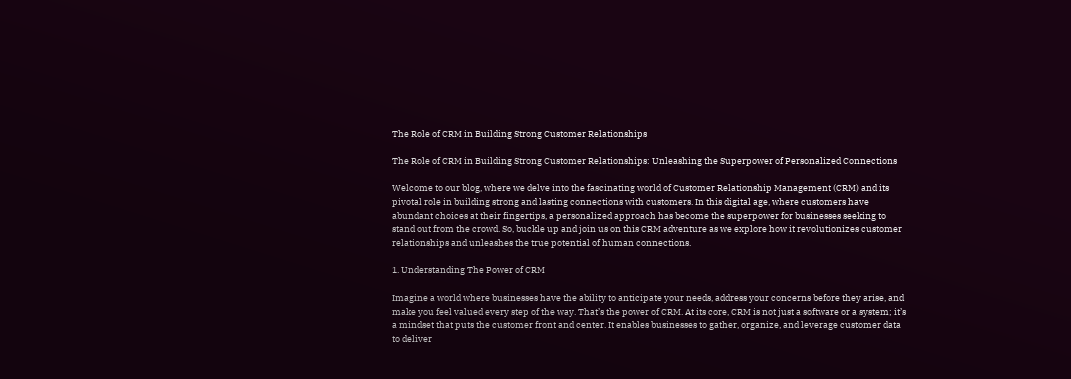The Role of CRM in Building Strong Customer Relationships

The Role of CRM in Building Strong Customer Relationships: Unleashing the Superpower of Personalized Connections

Welcome to our blog, where we delve into the fascinating world of Customer Relationship Management (CRM) and its pivotal role in building strong and lasting connections with customers. In this digital age, where customers have abundant choices at their fingertips, a personalized approach has become the superpower for businesses seeking to stand out from the crowd. So, buckle up and join us on this CRM adventure as we explore how it revolutionizes customer relationships and unleashes the true potential of human connections.

1. Understanding The Power of CRM

Imagine a world where businesses have the ability to anticipate your needs, address your concerns before they arise, and make you feel valued every step of the way. That’s the power of CRM. At its core, CRM is not just a software or a system; it’s a mindset that puts the customer front and center. It enables businesses to gather, organize, and leverage customer data to deliver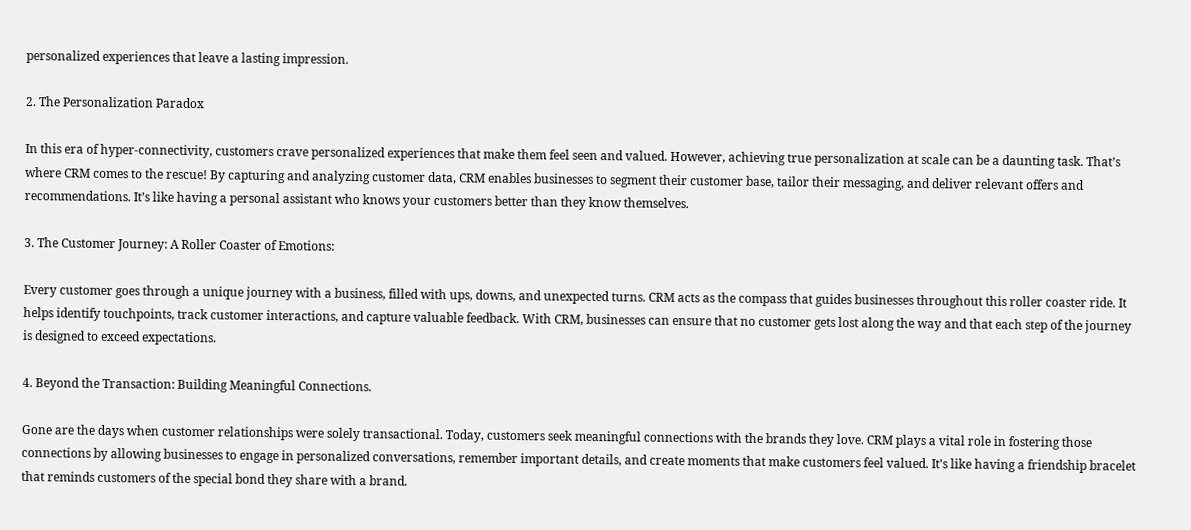personalized experiences that leave a lasting impression.

2. The Personalization Paradox

In this era of hyper-connectivity, customers crave personalized experiences that make them feel seen and valued. However, achieving true personalization at scale can be a daunting task. That’s where CRM comes to the rescue! By capturing and analyzing customer data, CRM enables businesses to segment their customer base, tailor their messaging, and deliver relevant offers and recommendations. It’s like having a personal assistant who knows your customers better than they know themselves.

3. The Customer Journey: A Roller Coaster of Emotions:

Every customer goes through a unique journey with a business, filled with ups, downs, and unexpected turns. CRM acts as the compass that guides businesses throughout this roller coaster ride. It helps identify touchpoints, track customer interactions, and capture valuable feedback. With CRM, businesses can ensure that no customer gets lost along the way and that each step of the journey is designed to exceed expectations.

4. Beyond the Transaction: Building Meaningful Connections.

Gone are the days when customer relationships were solely transactional. Today, customers seek meaningful connections with the brands they love. CRM plays a vital role in fostering those connections by allowing businesses to engage in personalized conversations, remember important details, and create moments that make customers feel valued. It’s like having a friendship bracelet that reminds customers of the special bond they share with a brand.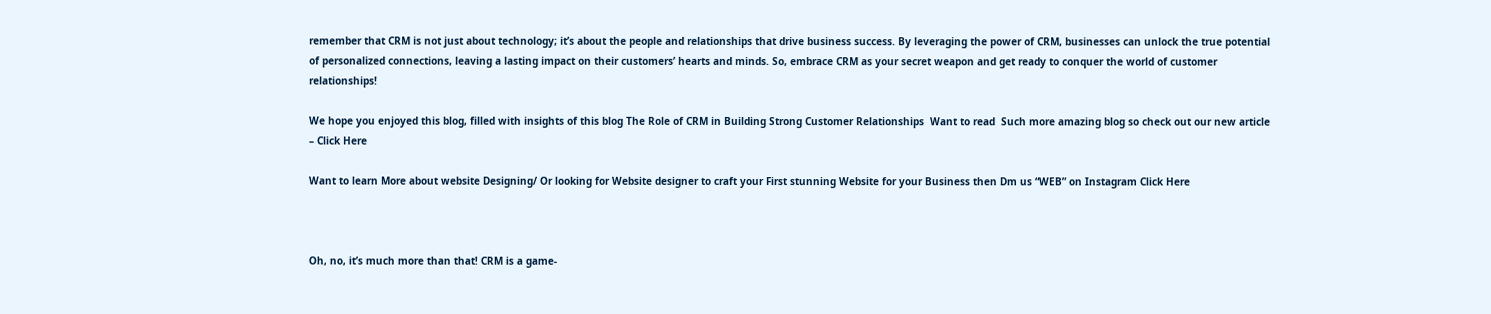remember that CRM is not just about technology; it’s about the people and relationships that drive business success. By leveraging the power of CRM, businesses can unlock the true potential of personalized connections, leaving a lasting impact on their customers’ hearts and minds. So, embrace CRM as your secret weapon and get ready to conquer the world of customer relationships!

We hope you enjoyed this blog, filled with insights of this blog The Role of CRM in Building Strong Customer Relationships  Want to read  Such more amazing blog so check out our new article – Click Here

Want to learn More about website Designing/ Or looking for Website designer to craft your First stunning Website for your Business then Dm us “WEB” on Instagram Click Here



Oh, no, it’s much more than that! CRM is a game-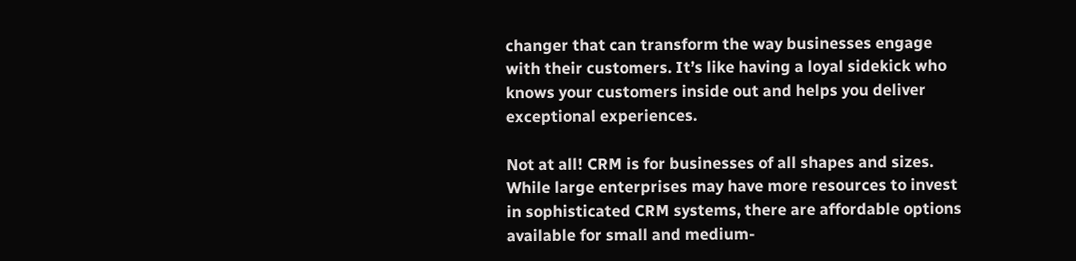changer that can transform the way businesses engage with their customers. It’s like having a loyal sidekick who knows your customers inside out and helps you deliver exceptional experiences.

Not at all! CRM is for businesses of all shapes and sizes. While large enterprises may have more resources to invest in sophisticated CRM systems, there are affordable options available for small and medium-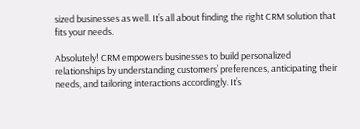sized businesses as well. It’s all about finding the right CRM solution that fits your needs.

Absolutely! CRM empowers businesses to build personalized relationships by understanding customers’ preferences, anticipating their needs, and tailoring interactions accordingly. It’s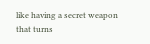like having a secret weapon that turns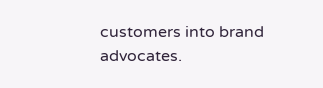customers into brand advocates.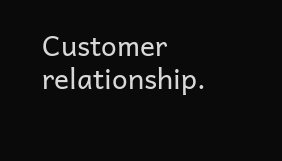Customer relationship.